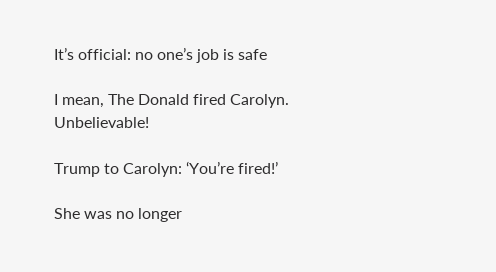It’s official: no one’s job is safe

I mean, The Donald fired Carolyn. Unbelievable!

Trump to Carolyn: ‘You’re fired!’

She was no longer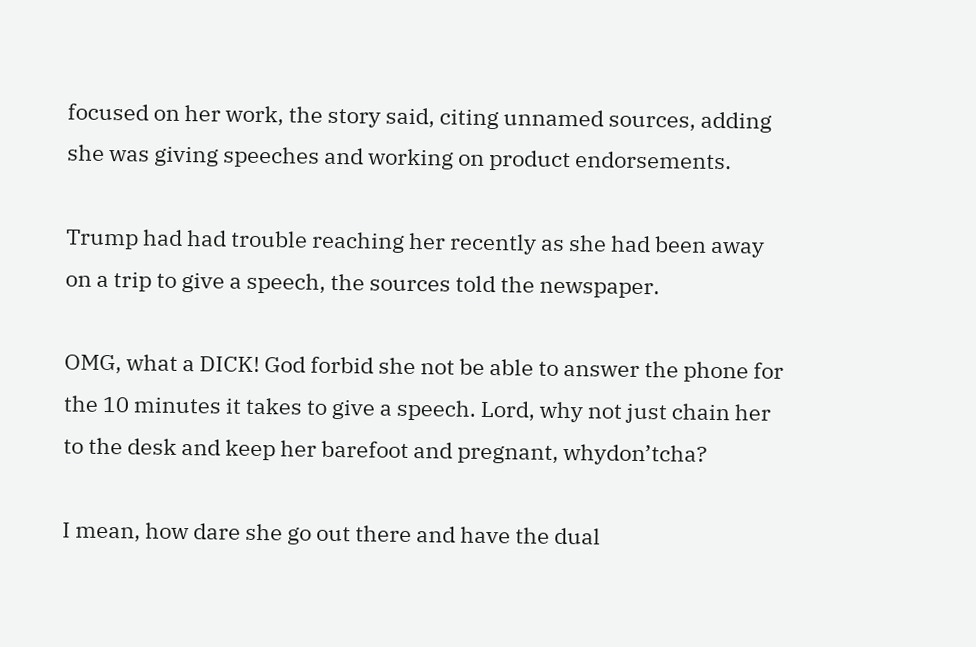focused on her work, the story said, citing unnamed sources, adding she was giving speeches and working on product endorsements.

Trump had had trouble reaching her recently as she had been away on a trip to give a speech, the sources told the newspaper.

OMG, what a DICK! God forbid she not be able to answer the phone for the 10 minutes it takes to give a speech. Lord, why not just chain her to the desk and keep her barefoot and pregnant, whydon’tcha?

I mean, how dare she go out there and have the dual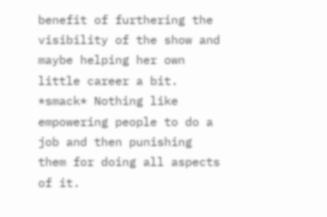benefit of furthering the visibility of the show and maybe helping her own little career a bit. *smack* Nothing like empowering people to do a job and then punishing them for doing all aspects of it.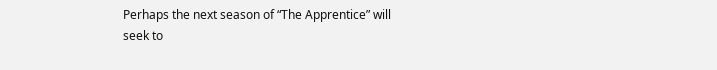Perhaps the next season of “The Apprentice” will seek to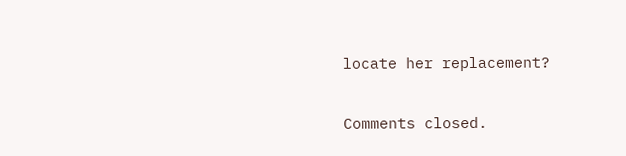locate her replacement?

Comments closed.